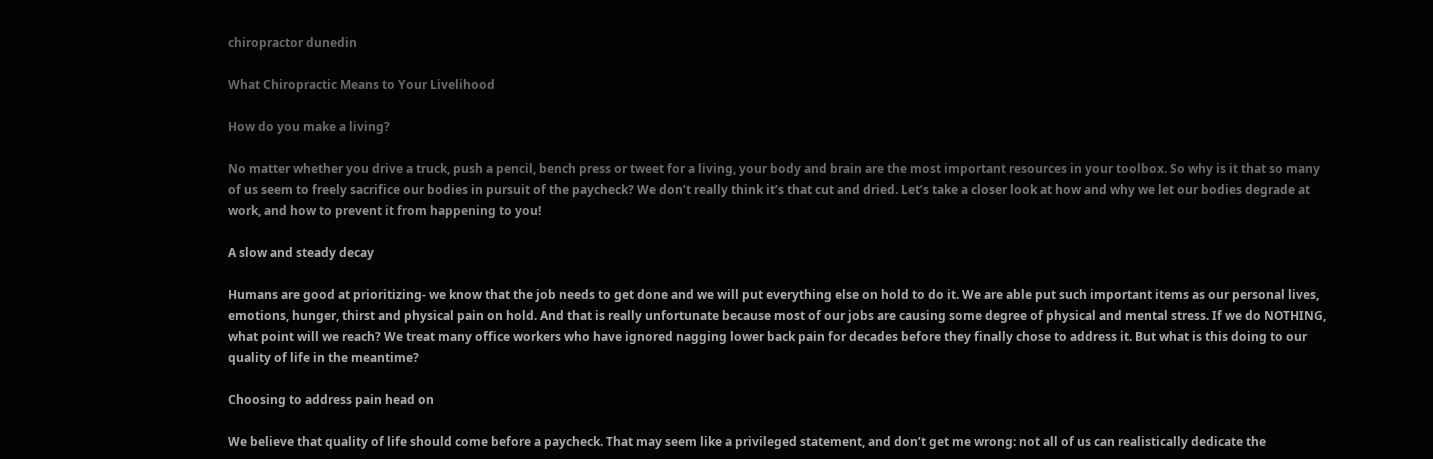chiropractor dunedin

What Chiropractic Means to Your Livelihood

How do you make a living?

No matter whether you drive a truck, push a pencil, bench press or tweet for a living, your body and brain are the most important resources in your toolbox. So why is it that so many of us seem to freely sacrifice our bodies in pursuit of the paycheck? We don’t really think it’s that cut and dried. Let’s take a closer look at how and why we let our bodies degrade at work, and how to prevent it from happening to you!

A slow and steady decay

Humans are good at prioritizing- we know that the job needs to get done and we will put everything else on hold to do it. We are able put such important items as our personal lives, emotions, hunger, thirst and physical pain on hold. And that is really unfortunate because most of our jobs are causing some degree of physical and mental stress. If we do NOTHING, what point will we reach? We treat many office workers who have ignored nagging lower back pain for decades before they finally chose to address it. But what is this doing to our quality of life in the meantime?

Choosing to address pain head on

We believe that quality of life should come before a paycheck. That may seem like a privileged statement, and don’t get me wrong: not all of us can realistically dedicate the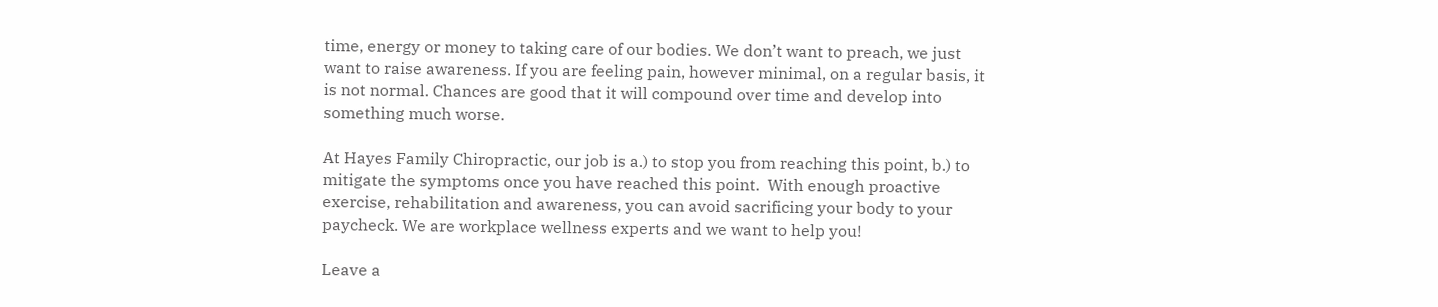time, energy or money to taking care of our bodies. We don’t want to preach, we just want to raise awareness. If you are feeling pain, however minimal, on a regular basis, it is not normal. Chances are good that it will compound over time and develop into something much worse.

At Hayes Family Chiropractic, our job is a.) to stop you from reaching this point, b.) to mitigate the symptoms once you have reached this point.  With enough proactive exercise, rehabilitation and awareness, you can avoid sacrificing your body to your paycheck. We are workplace wellness experts and we want to help you!

Leave a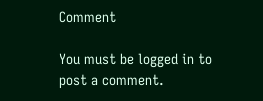Comment

You must be logged in to post a comment.